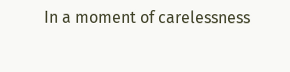In a moment of carelessness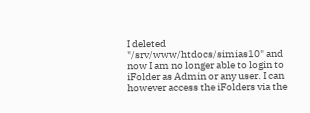I deleted "/srv/www/htdocs/simias10" and now I am no longer able to login to iFolder as Admin or any user. I can however access the iFolders via the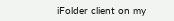iFolder client on my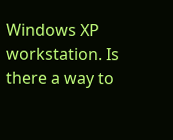Windows XP workstation. Is there a way to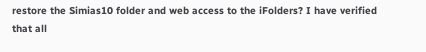restore the Simias10 folder and web access to the iFolders? I have verified that all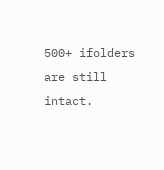500+ ifolders are still intact.